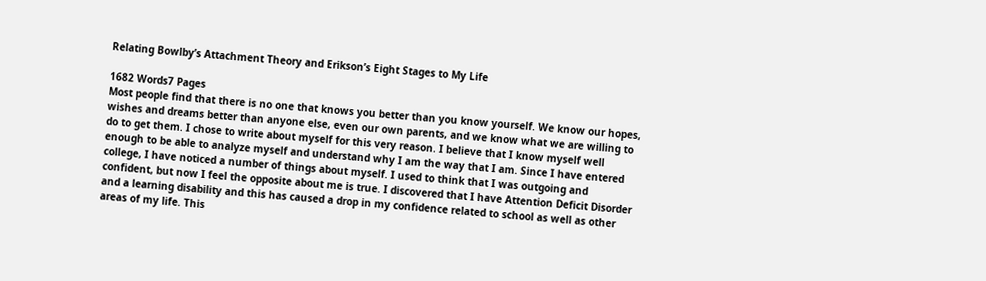Relating Bowlby’s Attachment Theory and Erikson’s Eight Stages to My Life

1682 Words7 Pages
Most people find that there is no one that knows you better than you know yourself. We know our hopes, wishes and dreams better than anyone else, even our own parents, and we know what we are willing to do to get them. I chose to write about myself for this very reason. I believe that I know myself well enough to be able to analyze myself and understand why I am the way that I am. Since I have entered college, I have noticed a number of things about myself. I used to think that I was outgoing and confident, but now I feel the opposite about me is true. I discovered that I have Attention Deficit Disorder and a learning disability and this has caused a drop in my confidence related to school as well as other areas of my life. This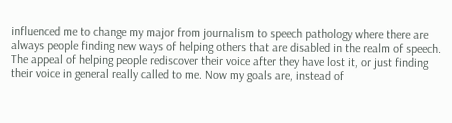influenced me to change my major from journalism to speech pathology where there are always people finding new ways of helping others that are disabled in the realm of speech. The appeal of helping people rediscover their voice after they have lost it, or just finding their voice in general really called to me. Now my goals are, instead of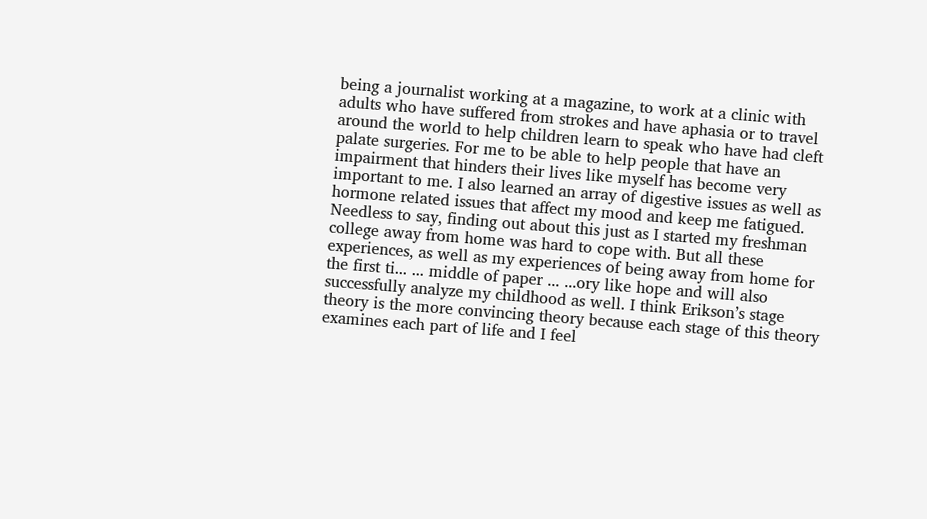being a journalist working at a magazine, to work at a clinic with adults who have suffered from strokes and have aphasia or to travel around the world to help children learn to speak who have had cleft palate surgeries. For me to be able to help people that have an impairment that hinders their lives like myself has become very important to me. I also learned an array of digestive issues as well as hormone related issues that affect my mood and keep me fatigued. Needless to say, finding out about this just as I started my freshman college away from home was hard to cope with. But all these experiences, as well as my experiences of being away from home for the first ti... ... middle of paper ... ...ory like hope and will also successfully analyze my childhood as well. I think Erikson’s stage theory is the more convincing theory because each stage of this theory examines each part of life and I feel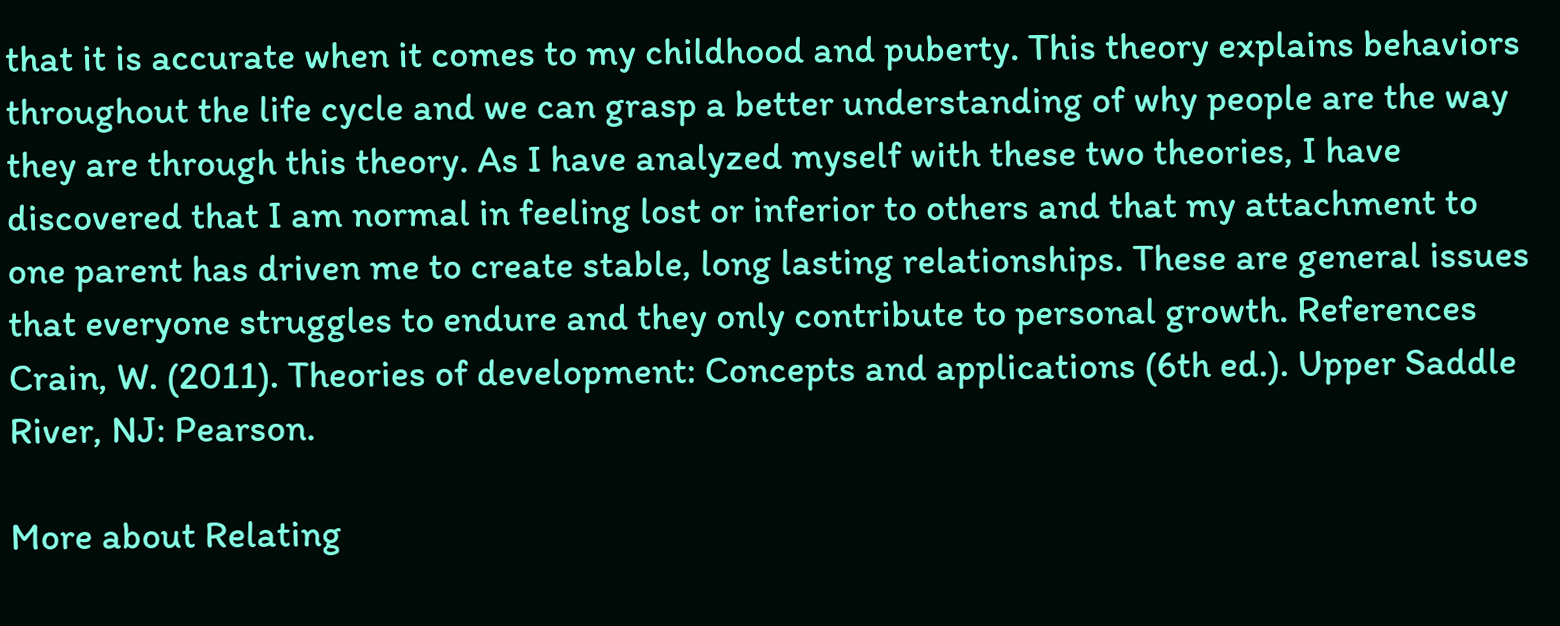that it is accurate when it comes to my childhood and puberty. This theory explains behaviors throughout the life cycle and we can grasp a better understanding of why people are the way they are through this theory. As I have analyzed myself with these two theories, I have discovered that I am normal in feeling lost or inferior to others and that my attachment to one parent has driven me to create stable, long lasting relationships. These are general issues that everyone struggles to endure and they only contribute to personal growth. References Crain, W. (2011). Theories of development: Concepts and applications (6th ed.). Upper Saddle River, NJ: Pearson.

More about Relating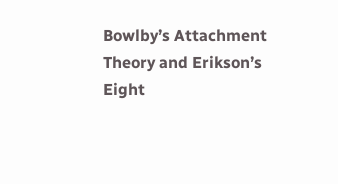Bowlby’s Attachment Theory and Erikson’s Eight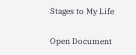Stages to My Life

Open Document